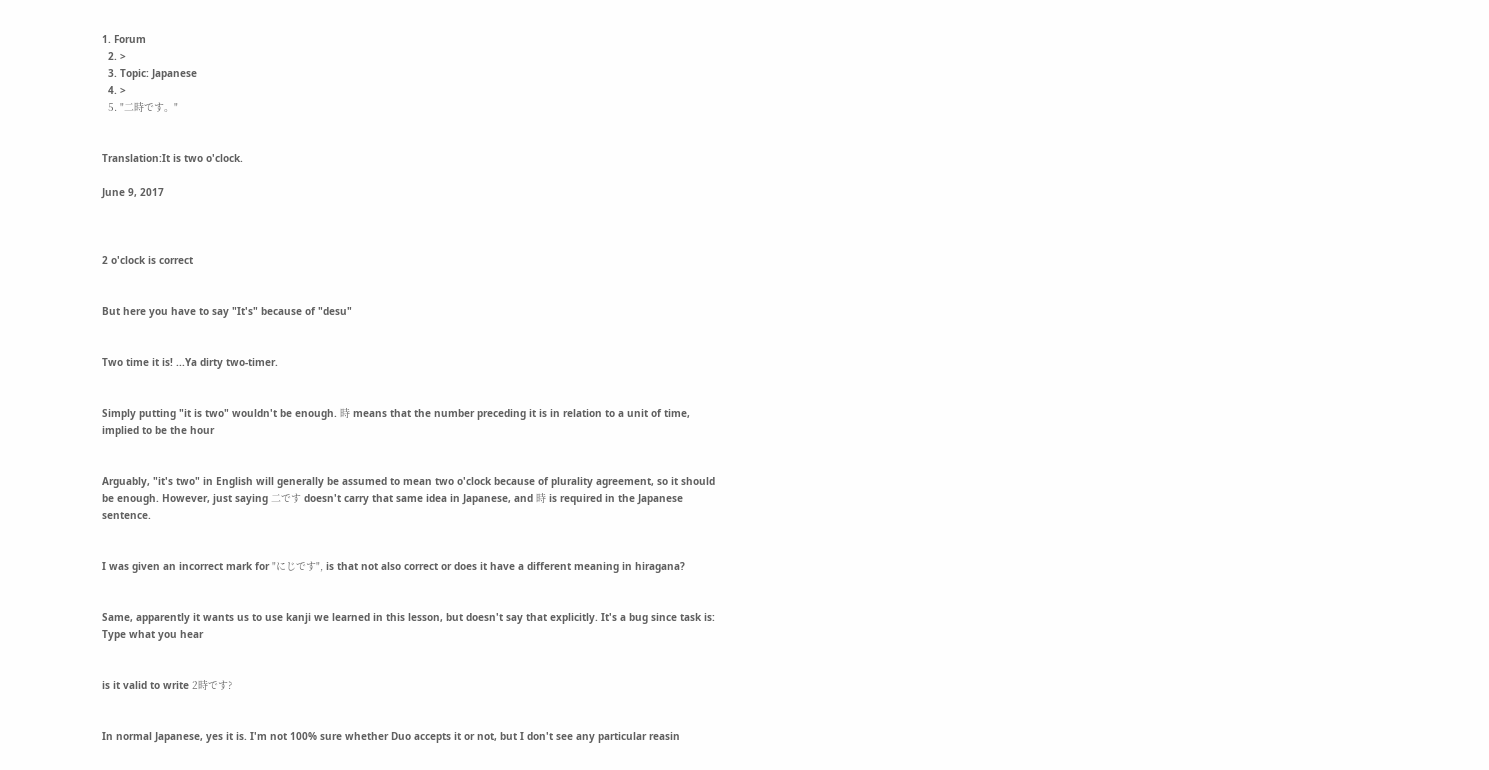1. Forum
  2. >
  3. Topic: Japanese
  4. >
  5. "二時です。"


Translation:It is two o'clock.

June 9, 2017



2 o'clock is correct


But here you have to say "It's" because of "desu"


Two time it is! ...Ya dirty two-timer.


Simply putting "it is two" wouldn't be enough. 時 means that the number preceding it is in relation to a unit of time, implied to be the hour


Arguably, "it's two" in English will generally be assumed to mean two o'clock because of plurality agreement, so it should be enough. However, just saying 二です doesn't carry that same idea in Japanese, and 時 is required in the Japanese sentence.


I was given an incorrect mark for "にじです", is that not also correct or does it have a different meaning in hiragana?


Same, apparently it wants us to use kanji we learned in this lesson, but doesn't say that explicitly. It's a bug since task is: Type what you hear


is it valid to write 2時です?


In normal Japanese, yes it is. I'm not 100% sure whether Duo accepts it or not, but I don't see any particular reasin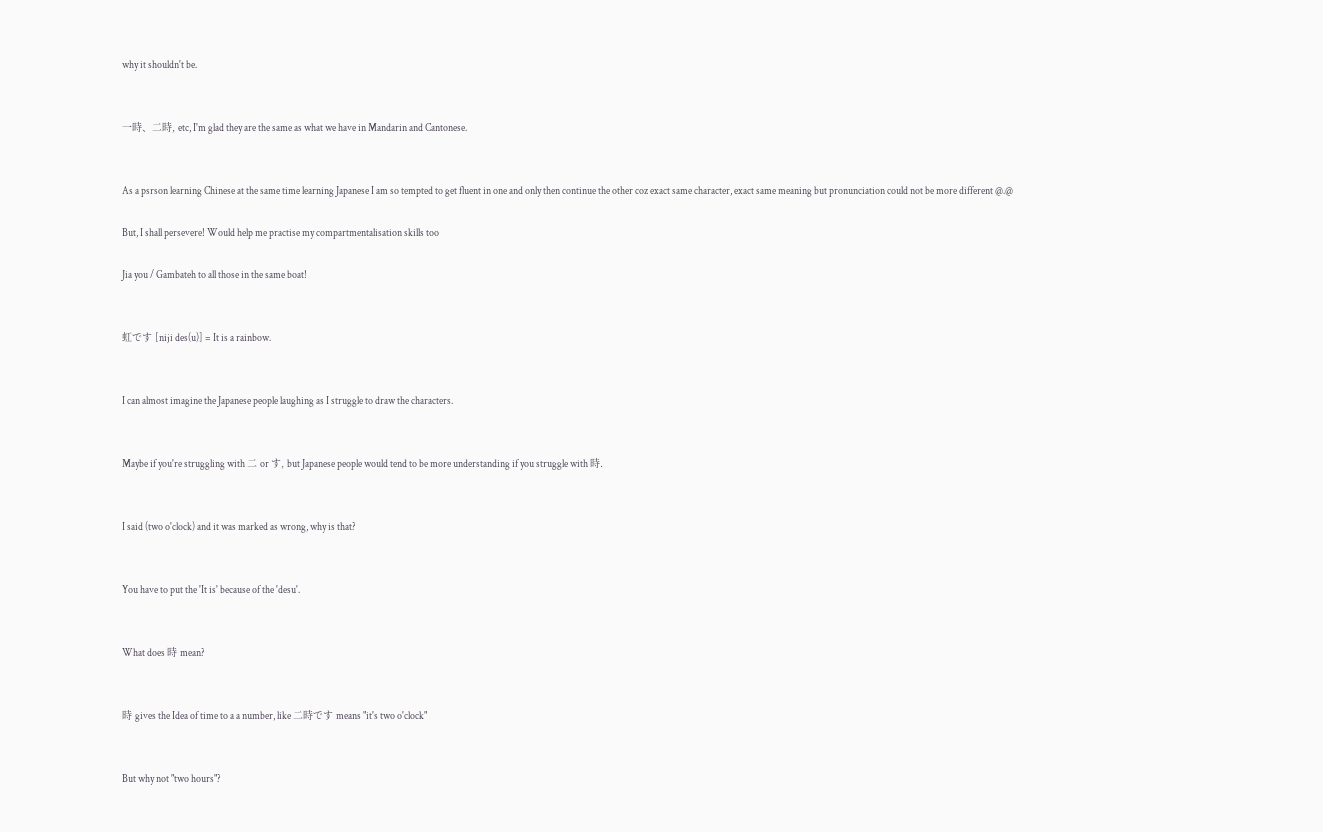why it shouldn't be.


一時、二時, etc, I'm glad they are the same as what we have in Mandarin and Cantonese.


As a psrson learning Chinese at the same time learning Japanese I am so tempted to get fluent in one and only then continue the other coz exact same character, exact same meaning but pronunciation could not be more different @.@

But, I shall persevere! Would help me practise my compartmentalisation skills too

Jia you / Gambateh to all those in the same boat!


虹です [niji des(u)] = It is a rainbow.


I can almost imagine the Japanese people laughing as I struggle to draw the characters.


Maybe if you're struggling with 二 or す, but Japanese people would tend to be more understanding if you struggle with 時.


I said (two o'clock) and it was marked as wrong, why is that?


You have to put the 'It is' because of the 'desu'.


What does 時 mean?


時 gives the Idea of time to a a number, like 二時です means "it's two o'clock"


But why not "two hours"?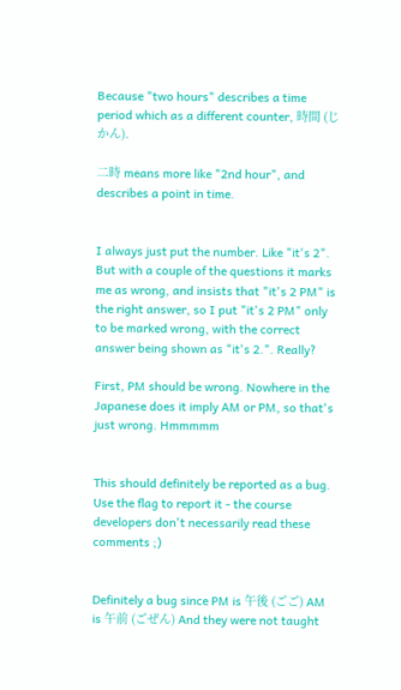Because "two hours" describes a time period which as a different counter, 時間 (じかん).

二時 means more like "2nd hour", and describes a point in time.


I always just put the number. Like "it's 2". But with a couple of the questions it marks me as wrong, and insists that "it's 2 PM" is the right answer, so I put "it's 2 PM" only to be marked wrong, with the correct answer being shown as "it's 2.". Really?

First, PM should be wrong. Nowhere in the Japanese does it imply AM or PM, so that's just wrong. Hmmmmm


This should definitely be reported as a bug. Use the flag to report it - the course developers don't necessarily read these comments ;)


Definitely a bug since PM is 午後 (ごご) AM is 午前 (ごぜん) And they were not taught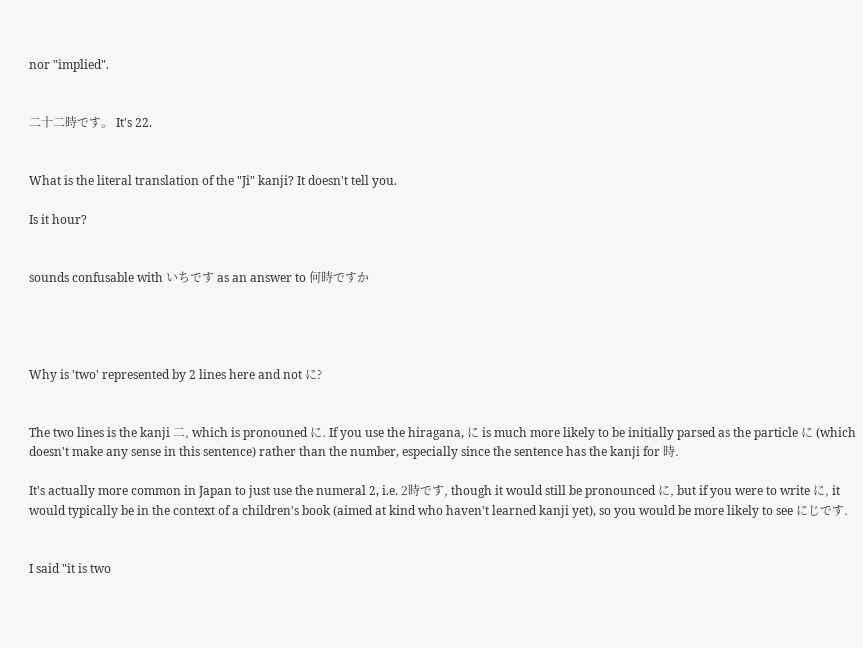nor "implied".


二十二時です。 It's 22.


What is the literal translation of the "Ji" kanji? It doesn't tell you.

Is it hour?


sounds confusable with いちです as an answer to 何時ですか




Why is 'two' represented by 2 lines here and not に?


The two lines is the kanji 二, which is pronouned に. If you use the hiragana, に is much more likely to be initially parsed as the particle に (which doesn't make any sense in this sentence) rather than the number, especially since the sentence has the kanji for 時.

It's actually more common in Japan to just use the numeral 2, i.e. 2時です, though it would still be pronounced に, but if you were to write に, it would typically be in the context of a children's book (aimed at kind who haven't learned kanji yet), so you would be more likely to see にじです.


I said "it is two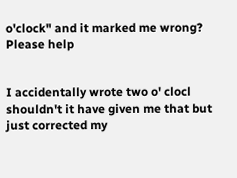o'clock" and it marked me wrong? Please help


I accidentally wrote two o' clocl shouldn't it have given me that but just corrected my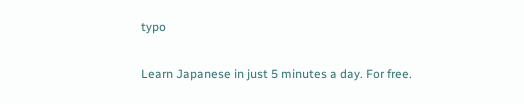typo

Learn Japanese in just 5 minutes a day. For free.